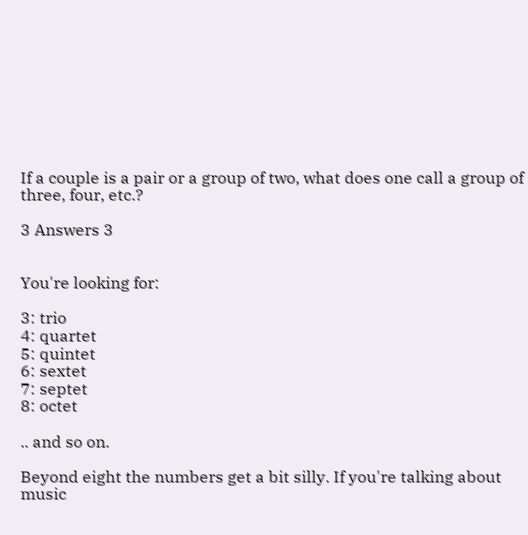If a couple is a pair or a group of two, what does one call a group of three, four, etc.?

3 Answers 3


You're looking for:

3: trio
4: quartet
5: quintet
6: sextet
7: septet
8: octet

.. and so on.

Beyond eight the numbers get a bit silly. If you're talking about music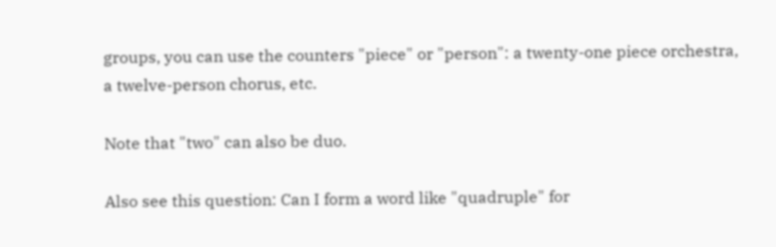groups, you can use the counters "piece" or "person": a twenty-one piece orchestra, a twelve-person chorus, etc.

Note that "two" can also be duo.

Also see this question: Can I form a word like "quadruple" for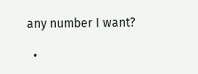any number I want?

  •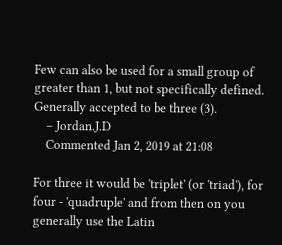Few can also be used for a small group of greater than 1, but not specifically defined. Generally accepted to be three (3).
    – Jordan.J.D
    Commented Jan 2, 2019 at 21:08

For three it would be 'triplet' (or 'triad'), for four - 'quadruple' and from then on you generally use the Latin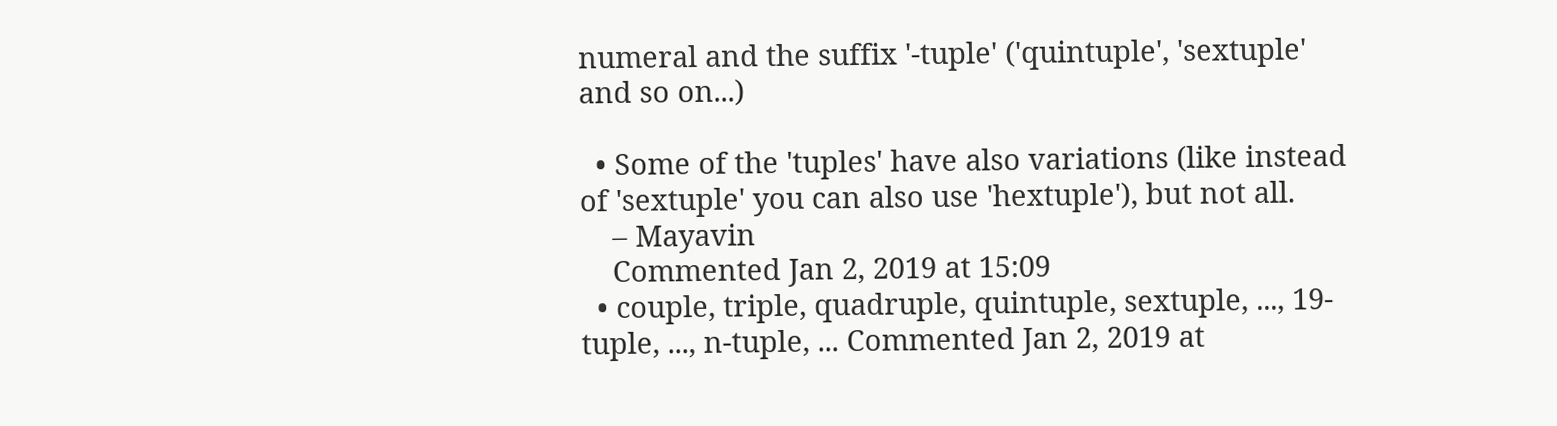numeral and the suffix '-tuple' ('quintuple', 'sextuple' and so on...)

  • Some of the 'tuples' have also variations (like instead of 'sextuple' you can also use 'hextuple'), but not all.
    – Mayavin
    Commented Jan 2, 2019 at 15:09
  • couple, triple, quadruple, quintuple, sextuple, ..., 19-tuple, ..., n-tuple, ... Commented Jan 2, 2019 at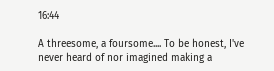16:44

A threesome, a foursome.... To be honest, I've never heard of nor imagined making a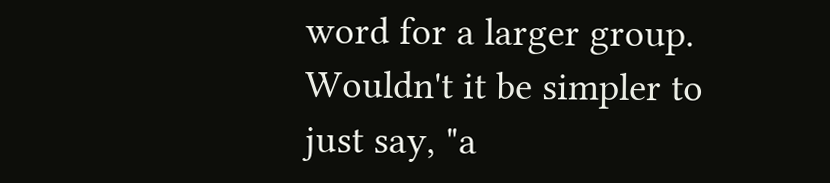word for a larger group. Wouldn't it be simpler to just say, "a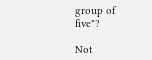group of five"?

Not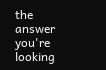the answer you're looking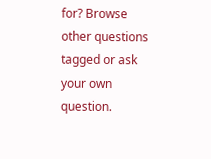for? Browse other questions tagged or ask your own question.